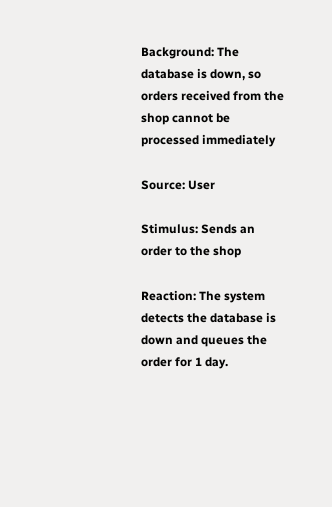Background: The database is down, so orders received from the shop cannot be processed immediately

Source: User

Stimulus: Sends an order to the shop

Reaction: The system detects the database is down and queues the order for 1 day.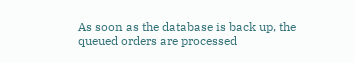As soon as the database is back up, the queued orders are processed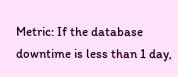Metric: If the database downtime is less than 1 day,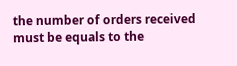the number of orders received must be equals to the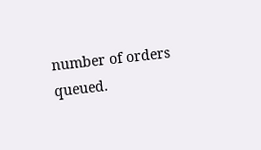number of orders queued.